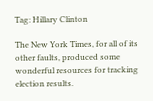Tag: Hillary Clinton

The New York Times, for all of its other faults, produced some wonderful resources for tracking election results.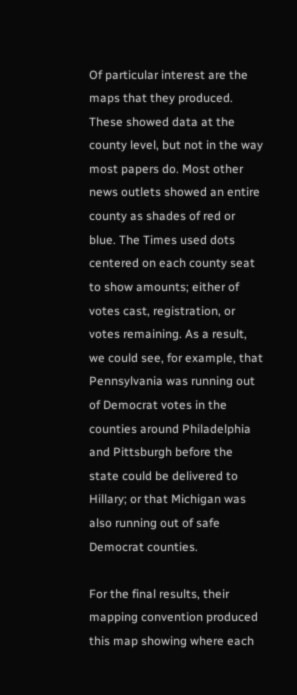Of particular interest are the maps that they produced. These showed data at the county level, but not in the way most papers do. Most other news outlets showed an entire county as shades of red or blue. The Times used dots centered on each county seat to show amounts; either of votes cast, registration, or votes remaining. As a result, we could see, for example, that Pennsylvania was running out of Democrat votes in the counties around Philadelphia and Pittsburgh before the state could be delivered to Hillary; or that Michigan was also running out of safe Democrat counties.

For the final results, their mapping convention produced this map showing where each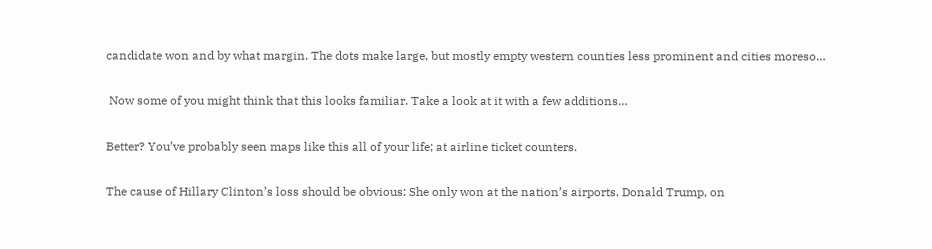candidate won and by what margin. The dots make large, but mostly empty western counties less prominent and cities moreso…

 Now some of you might think that this looks familiar. Take a look at it with a few additions…

Better? You’ve probably seen maps like this all of your life; at airline ticket counters.

The cause of Hillary Clinton’s loss should be obvious: She only won at the nation’s airports. Donald Trump, on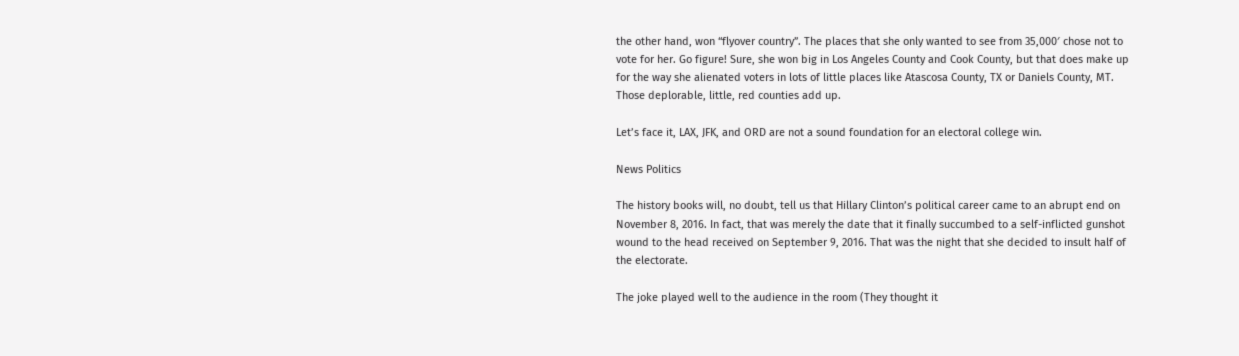the other hand, won “flyover country”. The places that she only wanted to see from 35,000′ chose not to vote for her. Go figure! Sure, she won big in Los Angeles County and Cook County, but that does make up for the way she alienated voters in lots of little places like Atascosa County, TX or Daniels County, MT. Those deplorable, little, red counties add up.

Let’s face it, LAX, JFK, and ORD are not a sound foundation for an electoral college win.

News Politics

The history books will, no doubt, tell us that Hillary Clinton’s political career came to an abrupt end on November 8, 2016. In fact, that was merely the date that it finally succumbed to a self-inflicted gunshot wound to the head received on September 9, 2016. That was the night that she decided to insult half of the electorate.

The joke played well to the audience in the room (They thought it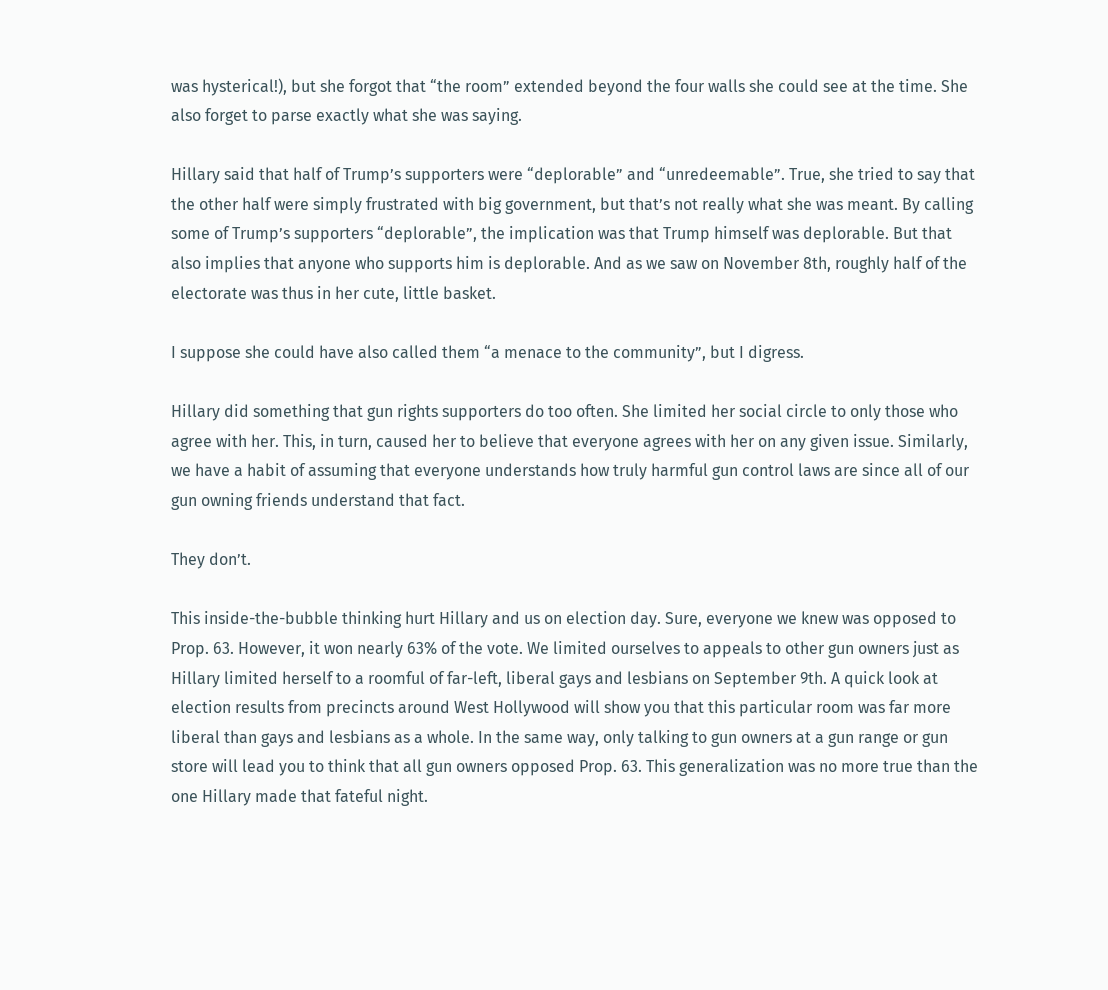was hysterical!), but she forgot that “the room” extended beyond the four walls she could see at the time. She also forget to parse exactly what she was saying.

Hillary said that half of Trump’s supporters were “deplorable” and “unredeemable”. True, she tried to say that the other half were simply frustrated with big government, but that’s not really what she was meant. By calling some of Trump’s supporters “deplorable”, the implication was that Trump himself was deplorable. But that also implies that anyone who supports him is deplorable. And as we saw on November 8th, roughly half of the electorate was thus in her cute, little basket.

I suppose she could have also called them “a menace to the community”, but I digress.

Hillary did something that gun rights supporters do too often. She limited her social circle to only those who agree with her. This, in turn, caused her to believe that everyone agrees with her on any given issue. Similarly, we have a habit of assuming that everyone understands how truly harmful gun control laws are since all of our gun owning friends understand that fact.

They don’t.

This inside-the-bubble thinking hurt Hillary and us on election day. Sure, everyone we knew was opposed to Prop. 63. However, it won nearly 63% of the vote. We limited ourselves to appeals to other gun owners just as Hillary limited herself to a roomful of far-left, liberal gays and lesbians on September 9th. A quick look at election results from precincts around West Hollywood will show you that this particular room was far more liberal than gays and lesbians as a whole. In the same way, only talking to gun owners at a gun range or gun store will lead you to think that all gun owners opposed Prop. 63. This generalization was no more true than the one Hillary made that fateful night.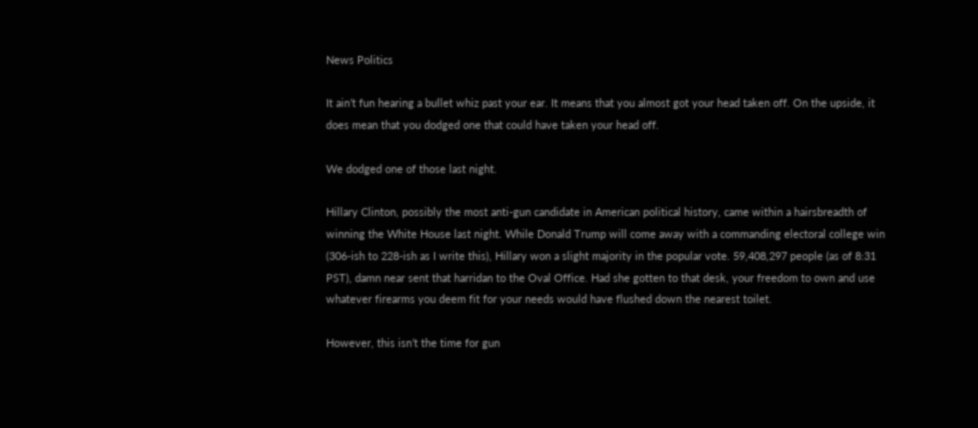News Politics

It ain’t fun hearing a bullet whiz past your ear. It means that you almost got your head taken off. On the upside, it does mean that you dodged one that could have taken your head off.

We dodged one of those last night.

Hillary Clinton, possibly the most anti-gun candidate in American political history, came within a hairsbreadth of winning the White House last night. While Donald Trump will come away with a commanding electoral college win (306-ish to 228-ish as I write this), Hillary won a slight majority in the popular vote. 59,408,297 people (as of 8:31 PST), damn near sent that harridan to the Oval Office. Had she gotten to that desk, your freedom to own and use whatever firearms you deem fit for your needs would have flushed down the nearest toilet.

However, this isn’t the time for gun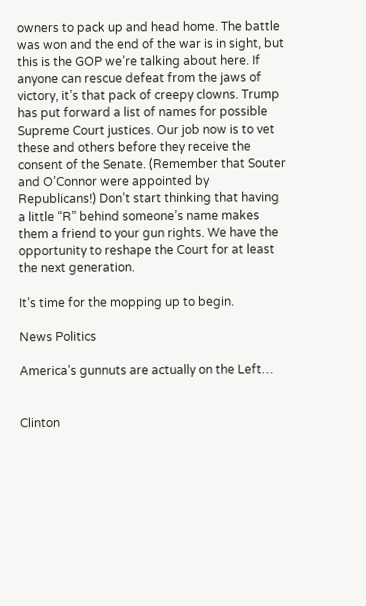owners to pack up and head home. The battle was won and the end of the war is in sight, but this is the GOP we’re talking about here. If anyone can rescue defeat from the jaws of victory, it’s that pack of creepy clowns. Trump has put forward a list of names for possible Supreme Court justices. Our job now is to vet these and others before they receive the consent of the Senate. (Remember that Souter and O’Connor were appointed by Republicans!) Don’t start thinking that having a little “R” behind someone’s name makes them a friend to your gun rights. We have the opportunity to reshape the Court for at least the next generation.

It’s time for the mopping up to begin.

News Politics

America’s gunnuts are actually on the Left…


Clinton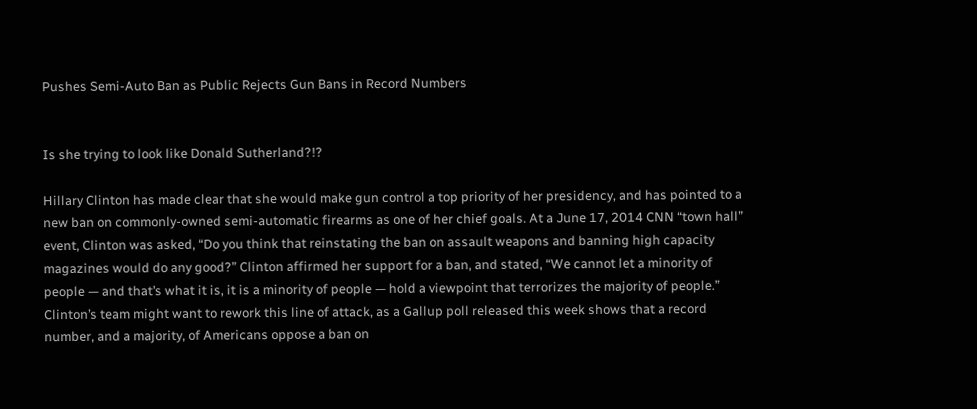Pushes Semi-Auto Ban as Public Rejects Gun Bans in Record Numbers


Is she trying to look like Donald Sutherland?!?

Hillary Clinton has made clear that she would make gun control a top priority of her presidency, and has pointed to a new ban on commonly-owned semi-automatic firearms as one of her chief goals. At a June 17, 2014 CNN “town hall” event, Clinton was asked, “Do you think that reinstating the ban on assault weapons and banning high capacity magazines would do any good?” Clinton affirmed her support for a ban, and stated, “We cannot let a minority of people — and that’s what it is, it is a minority of people — hold a viewpoint that terrorizes the majority of people.” Clinton’s team might want to rework this line of attack, as a Gallup poll released this week shows that a record number, and a majority, of Americans oppose a ban on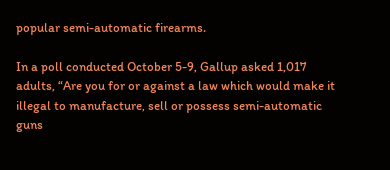popular semi-automatic firearms.

In a poll conducted October 5-9, Gallup asked 1,017 adults, “Are you for or against a law which would make it illegal to manufacture, sell or possess semi-automatic guns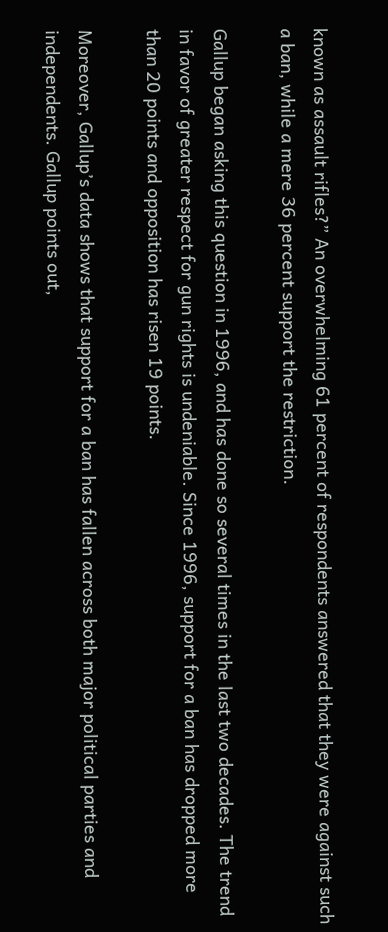known as assault rifles?” An overwhelming 61 percent of respondents answered that they were against such a ban, while a mere 36 percent support the restriction.

Gallup began asking this question in 1996, and has done so several times in the last two decades. The trend in favor of greater respect for gun rights is undeniable. Since 1996, support for a ban has dropped more than 20 points and opposition has risen 19 points.

Moreover, Gallup’s data shows that support for a ban has fallen across both major political parties and independents. Gallup points out,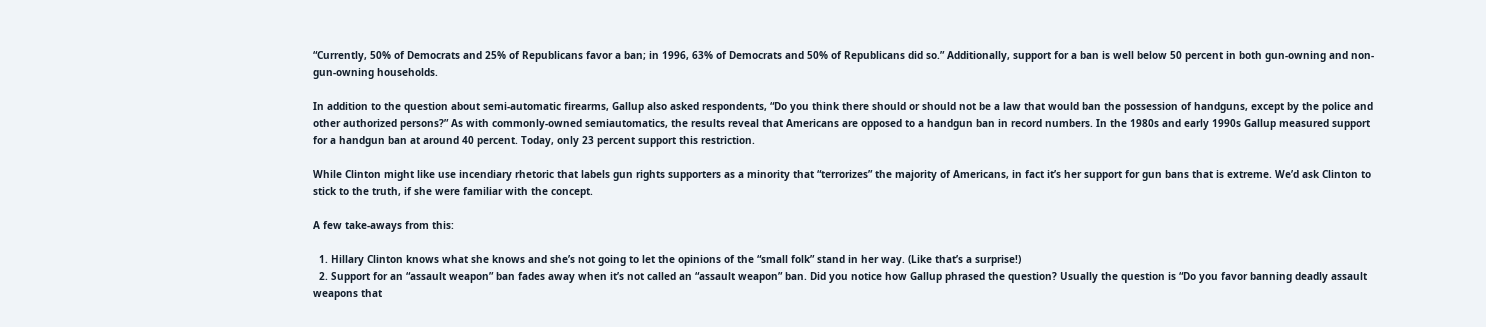“Currently, 50% of Democrats and 25% of Republicans favor a ban; in 1996, 63% of Democrats and 50% of Republicans did so.” Additionally, support for a ban is well below 50 percent in both gun-owning and non-gun-owning households.

In addition to the question about semi-automatic firearms, Gallup also asked respondents, “Do you think there should or should not be a law that would ban the possession of handguns, except by the police and other authorized persons?” As with commonly-owned semiautomatics, the results reveal that Americans are opposed to a handgun ban in record numbers. In the 1980s and early 1990s Gallup measured support for a handgun ban at around 40 percent. Today, only 23 percent support this restriction.

While Clinton might like use incendiary rhetoric that labels gun rights supporters as a minority that “terrorizes” the majority of Americans, in fact it’s her support for gun bans that is extreme. We’d ask Clinton to stick to the truth, if she were familiar with the concept.

A few take-aways from this:

  1. Hillary Clinton knows what she knows and she’s not going to let the opinions of the “small folk” stand in her way. (Like that’s a surprise!)
  2. Support for an “assault weapon” ban fades away when it’s not called an “assault weapon” ban. Did you notice how Gallup phrased the question? Usually the question is “Do you favor banning deadly assault weapons that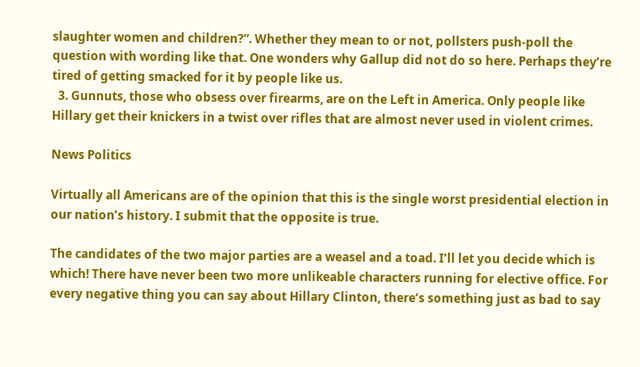slaughter women and children?”. Whether they mean to or not, pollsters push-poll the question with wording like that. One wonders why Gallup did not do so here. Perhaps they’re tired of getting smacked for it by people like us.
  3. Gunnuts, those who obsess over firearms, are on the Left in America. Only people like Hillary get their knickers in a twist over rifles that are almost never used in violent crimes.

News Politics

Virtually all Americans are of the opinion that this is the single worst presidential election in our nation’s history. I submit that the opposite is true.

The candidates of the two major parties are a weasel and a toad. I’ll let you decide which is which! There have never been two more unlikeable characters running for elective office. For every negative thing you can say about Hillary Clinton, there’s something just as bad to say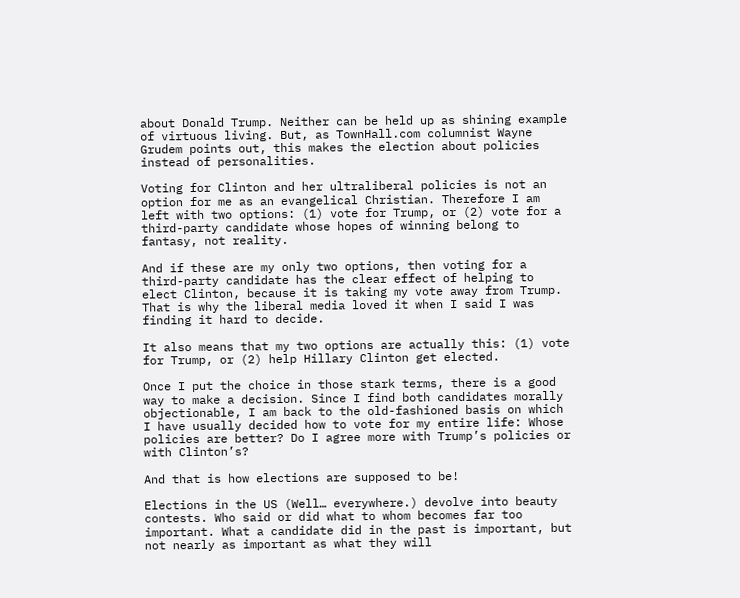about Donald Trump. Neither can be held up as shining example of virtuous living. But, as TownHall.com columnist Wayne Grudem points out, this makes the election about policies instead of personalities.

Voting for Clinton and her ultraliberal policies is not an option for me as an evangelical Christian. Therefore I am left with two options: (1) vote for Trump, or (2) vote for a third-party candidate whose hopes of winning belong to fantasy, not reality.

And if these are my only two options, then voting for a third-party candidate has the clear effect of helping to elect Clinton, because it is taking my vote away from Trump. That is why the liberal media loved it when I said I was finding it hard to decide.

It also means that my two options are actually this: (1) vote for Trump, or (2) help Hillary Clinton get elected.

Once I put the choice in those stark terms, there is a good way to make a decision. Since I find both candidates morally objectionable, I am back to the old-fashioned basis on which I have usually decided how to vote for my entire life: Whose policies are better? Do I agree more with Trump’s policies or with Clinton’s?

And that is how elections are supposed to be!

Elections in the US (Well… everywhere.) devolve into beauty contests. Who said or did what to whom becomes far too important. What a candidate did in the past is important, but not nearly as important as what they will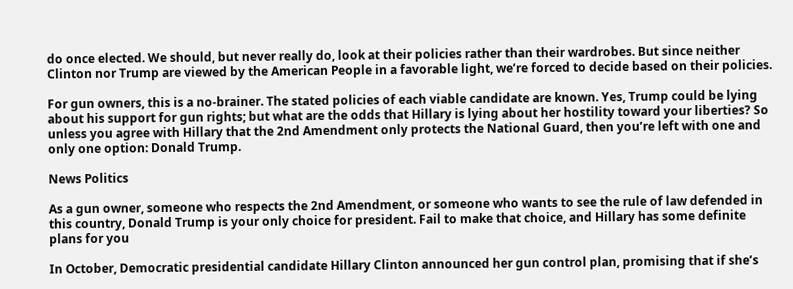do once elected. We should, but never really do, look at their policies rather than their wardrobes. But since neither Clinton nor Trump are viewed by the American People in a favorable light, we’re forced to decide based on their policies.

For gun owners, this is a no-brainer. The stated policies of each viable candidate are known. Yes, Trump could be lying about his support for gun rights; but what are the odds that Hillary is lying about her hostility toward your liberties? So unless you agree with Hillary that the 2nd Amendment only protects the National Guard, then you’re left with one and only one option: Donald Trump.

News Politics

As a gun owner, someone who respects the 2nd Amendment, or someone who wants to see the rule of law defended in this country, Donald Trump is your only choice for president. Fail to make that choice, and Hillary has some definite plans for you

In October, Democratic presidential candidate Hillary Clinton announced her gun control plan, promising that if she’s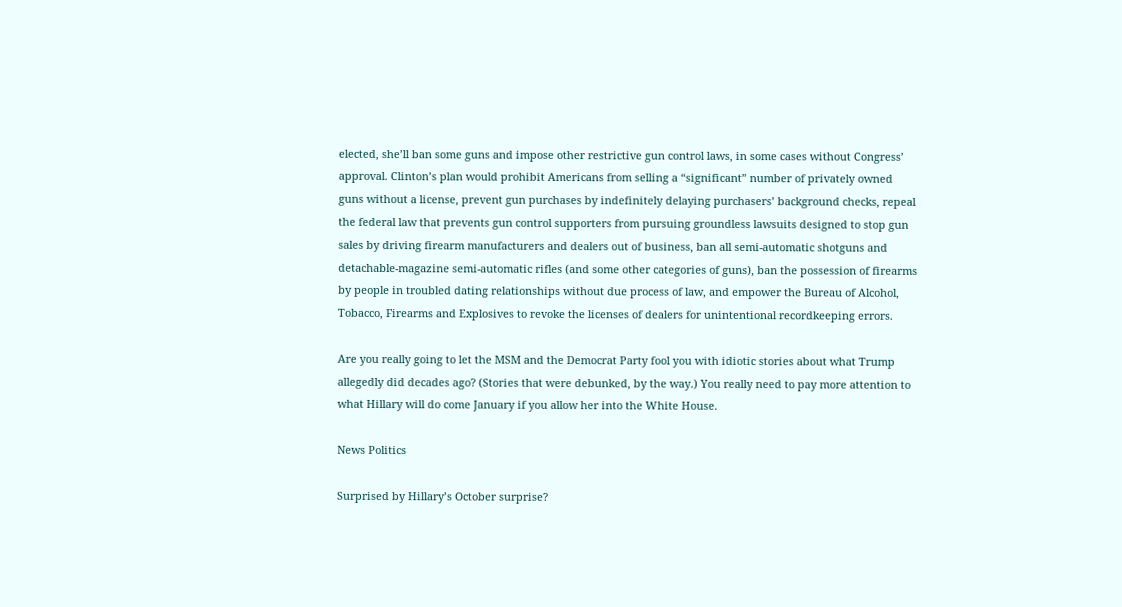elected, she’ll ban some guns and impose other restrictive gun control laws, in some cases without Congress’ approval. Clinton’s plan would prohibit Americans from selling a “significant” number of privately owned guns without a license, prevent gun purchases by indefinitely delaying purchasers’ background checks, repeal the federal law that prevents gun control supporters from pursuing groundless lawsuits designed to stop gun sales by driving firearm manufacturers and dealers out of business, ban all semi-automatic shotguns and detachable-magazine semi-automatic rifles (and some other categories of guns), ban the possession of firearms by people in troubled dating relationships without due process of law, and empower the Bureau of Alcohol, Tobacco, Firearms and Explosives to revoke the licenses of dealers for unintentional recordkeeping errors.

Are you really going to let the MSM and the Democrat Party fool you with idiotic stories about what Trump allegedly did decades ago? (Stories that were debunked, by the way.) You really need to pay more attention to what Hillary will do come January if you allow her into the White House.

News Politics

Surprised by Hillary’s October surprise?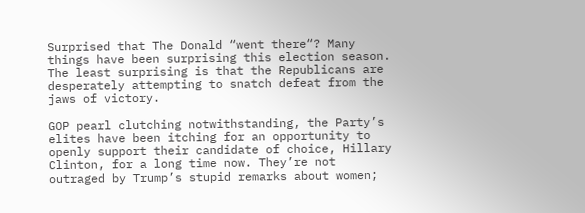Surprised that The Donald “went there“? Many things have been surprising this election season. The least surprising is that the Republicans are desperately attempting to snatch defeat from the jaws of victory.

GOP pearl clutching notwithstanding, the Party’s elites have been itching for an opportunity to openly support their candidate of choice, Hillary Clinton, for a long time now. They’re not outraged by Trump’s stupid remarks about women;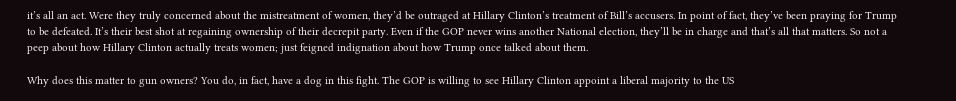it’s all an act. Were they truly concerned about the mistreatment of women, they’d be outraged at Hillary Clinton’s treatment of Bill’s accusers. In point of fact, they’ve been praying for Trump to be defeated. It’s their best shot at regaining ownership of their decrepit party. Even if the GOP never wins another National election, they’ll be in charge and that’s all that matters. So not a peep about how Hillary Clinton actually treats women; just feigned indignation about how Trump once talked about them.

Why does this matter to gun owners? You do, in fact, have a dog in this fight. The GOP is willing to see Hillary Clinton appoint a liberal majority to the US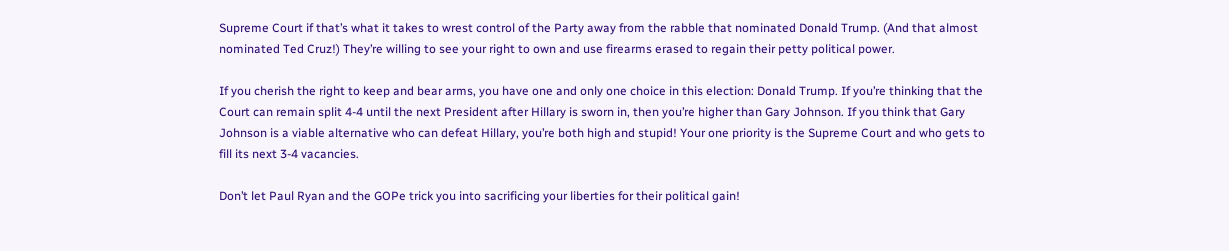Supreme Court if that’s what it takes to wrest control of the Party away from the rabble that nominated Donald Trump. (And that almost nominated Ted Cruz!) They’re willing to see your right to own and use firearms erased to regain their petty political power.

If you cherish the right to keep and bear arms, you have one and only one choice in this election: Donald Trump. If you’re thinking that the Court can remain split 4-4 until the next President after Hillary is sworn in, then you’re higher than Gary Johnson. If you think that Gary Johnson is a viable alternative who can defeat Hillary, you’re both high and stupid! Your one priority is the Supreme Court and who gets to fill its next 3-4 vacancies.

Don’t let Paul Ryan and the GOPe trick you into sacrificing your liberties for their political gain!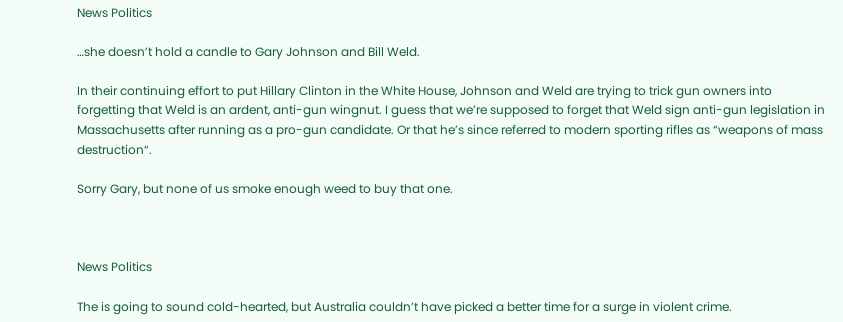News Politics

…she doesn’t hold a candle to Gary Johnson and Bill Weld.

In their continuing effort to put Hillary Clinton in the White House, Johnson and Weld are trying to trick gun owners into forgetting that Weld is an ardent, anti-gun wingnut. I guess that we’re supposed to forget that Weld sign anti-gun legislation in Massachusetts after running as a pro-gun candidate. Or that he’s since referred to modern sporting rifles as “weapons of mass destruction“.

Sorry Gary, but none of us smoke enough weed to buy that one.



News Politics

The is going to sound cold-hearted, but Australia couldn’t have picked a better time for a surge in violent crime.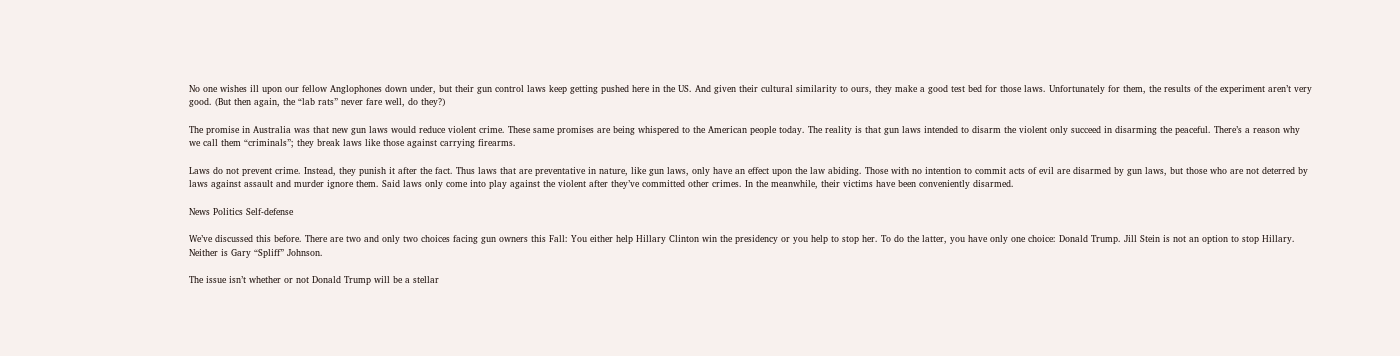No one wishes ill upon our fellow Anglophones down under, but their gun control laws keep getting pushed here in the US. And given their cultural similarity to ours, they make a good test bed for those laws. Unfortunately for them, the results of the experiment aren’t very good. (But then again, the “lab rats” never fare well, do they?)

The promise in Australia was that new gun laws would reduce violent crime. These same promises are being whispered to the American people today. The reality is that gun laws intended to disarm the violent only succeed in disarming the peaceful. There’s a reason why we call them “criminals”; they break laws like those against carrying firearms.

Laws do not prevent crime. Instead, they punish it after the fact. Thus laws that are preventative in nature, like gun laws, only have an effect upon the law abiding. Those with no intention to commit acts of evil are disarmed by gun laws, but those who are not deterred by laws against assault and murder ignore them. Said laws only come into play against the violent after they’ve committed other crimes. In the meanwhile, their victims have been conveniently disarmed.

News Politics Self-defense

We’ve discussed this before. There are two and only two choices facing gun owners this Fall: You either help Hillary Clinton win the presidency or you help to stop her. To do the latter, you have only one choice: Donald Trump. Jill Stein is not an option to stop Hillary. Neither is Gary “Spliff” Johnson.

The issue isn’t whether or not Donald Trump will be a stellar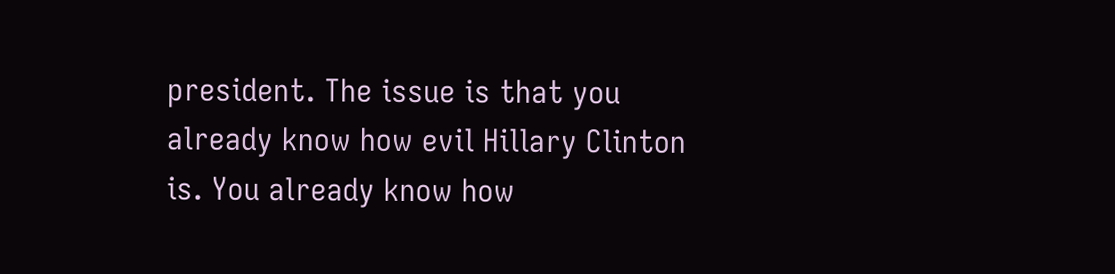president. The issue is that you already know how evil Hillary Clinton is. You already know how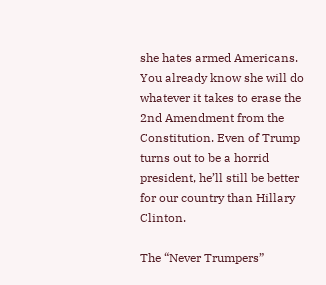she hates armed Americans. You already know she will do whatever it takes to erase the 2nd Amendment from the Constitution. Even of Trump turns out to be a horrid president, he’ll still be better for our country than Hillary Clinton.

The “Never Trumpers”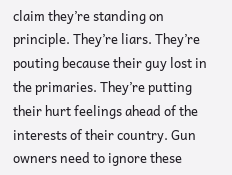claim they’re standing on principle. They’re liars. They’re pouting because their guy lost in the primaries. They’re putting their hurt feelings ahead of the interests of their country. Gun owners need to ignore these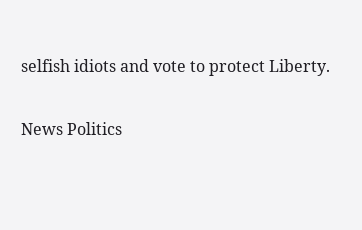selfish idiots and vote to protect Liberty.

News Politics